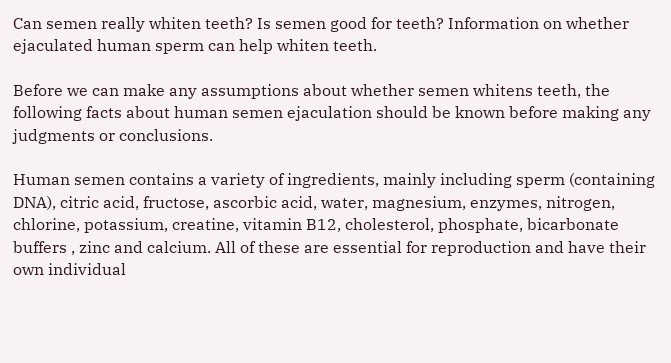Can semen really whiten teeth? Is semen good for teeth? Information on whether ejaculated human sperm can help whiten teeth.

Before we can make any assumptions about whether semen whitens teeth, the following facts about human semen ejaculation should be known before making any judgments or conclusions.

Human semen contains a variety of ingredients, mainly including sperm (containing DNA), citric acid, fructose, ascorbic acid, water, magnesium, enzymes, nitrogen, chlorine, potassium, creatine, vitamin B12, cholesterol, phosphate, bicarbonate buffers , zinc and calcium. All of these are essential for reproduction and have their own individual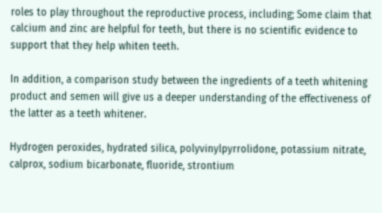roles to play throughout the reproductive process, including; Some claim that calcium and zinc are helpful for teeth, but there is no scientific evidence to support that they help whiten teeth.

In addition, a comparison study between the ingredients of a teeth whitening product and semen will give us a deeper understanding of the effectiveness of the latter as a teeth whitener.

Hydrogen peroxides, hydrated silica, polyvinylpyrrolidone, potassium nitrate, calprox, sodium bicarbonate, fluoride, strontium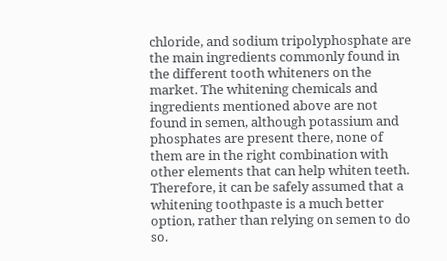chloride, and sodium tripolyphosphate are the main ingredients commonly found in the different tooth whiteners on the market. The whitening chemicals and ingredients mentioned above are not found in semen, although potassium and phosphates are present there, none of them are in the right combination with other elements that can help whiten teeth. Therefore, it can be safely assumed that a whitening toothpaste is a much better option, rather than relying on semen to do so.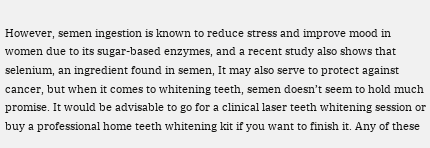However, semen ingestion is known to reduce stress and improve mood in women due to its sugar-based enzymes, and a recent study also shows that selenium, an ingredient found in semen, It may also serve to protect against cancer, but when it comes to whitening teeth, semen doesn’t seem to hold much promise. It would be advisable to go for a clinical laser teeth whitening session or buy a professional home teeth whitening kit if you want to finish it. Any of these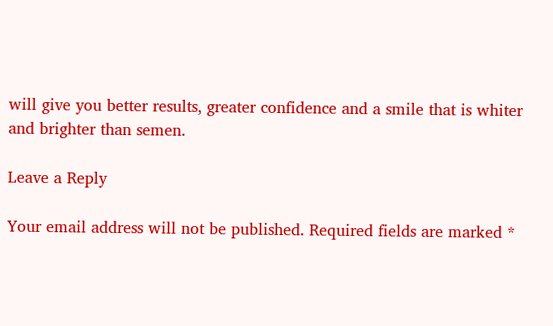will give you better results, greater confidence and a smile that is whiter and brighter than semen.

Leave a Reply

Your email address will not be published. Required fields are marked *